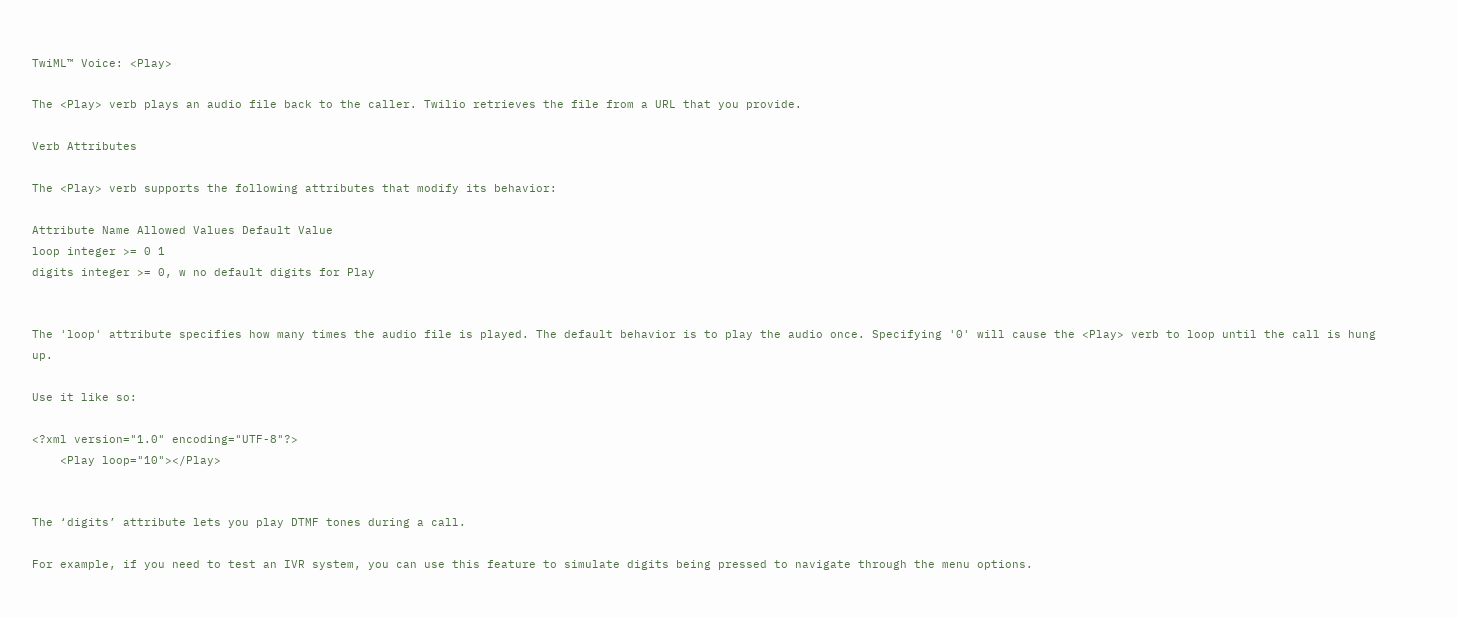TwiML™ Voice: <Play>

The <Play> verb plays an audio file back to the caller. Twilio retrieves the file from a URL that you provide.

Verb Attributes

The <Play> verb supports the following attributes that modify its behavior:

Attribute Name Allowed Values Default Value
loop integer >= 0 1
digits integer >= 0, w no default digits for Play


The 'loop' attribute specifies how many times the audio file is played. The default behavior is to play the audio once. Specifying '0' will cause the <Play> verb to loop until the call is hung up.

Use it like so:

<?xml version="1.0" encoding="UTF-8"?>
    <Play loop="10"></Play>


The ‘digits’ attribute lets you play DTMF tones during a call.

For example, if you need to test an IVR system, you can use this feature to simulate digits being pressed to navigate through the menu options.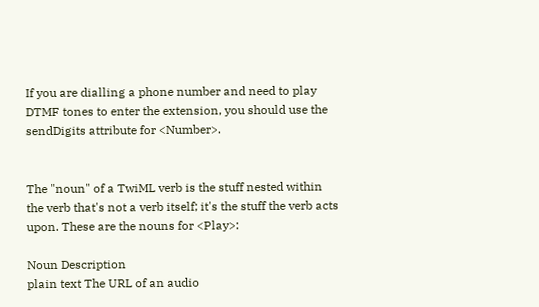If you are dialling a phone number and need to play DTMF tones to enter the extension, you should use the sendDigits attribute for <Number>.


The "noun" of a TwiML verb is the stuff nested within the verb that's not a verb itself; it's the stuff the verb acts upon. These are the nouns for <Play>:

Noun Description
plain text The URL of an audio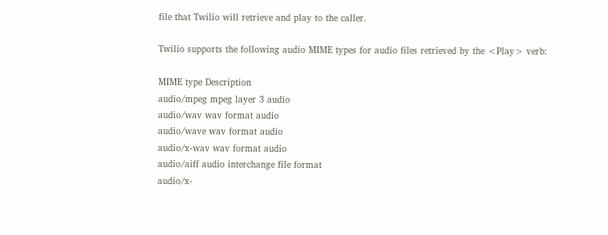file that Twilio will retrieve and play to the caller.

Twilio supports the following audio MIME types for audio files retrieved by the <Play> verb:

MIME type Description
audio/mpeg mpeg layer 3 audio
audio/wav wav format audio
audio/wave wav format audio
audio/x-wav wav format audio
audio/aiff audio interchange file format
audio/x-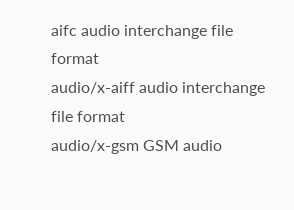aifc audio interchange file format
audio/x-aiff audio interchange file format
audio/x-gsm GSM audio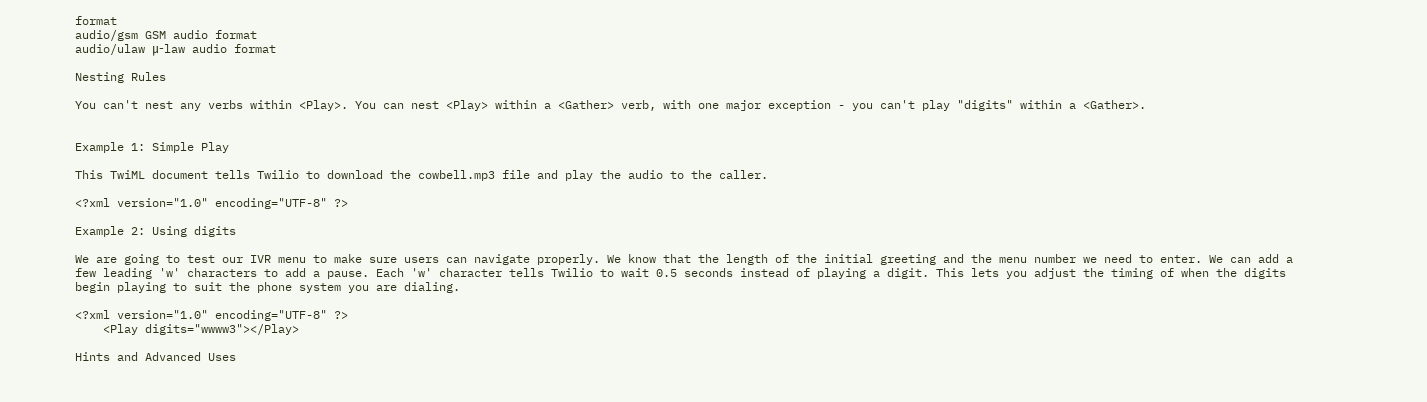format
audio/gsm GSM audio format
audio/ulaw μ-law audio format

Nesting Rules

You can't nest any verbs within <Play>. You can nest <Play> within a <Gather> verb, with one major exception - you can't play "digits" within a <Gather>.


Example 1: Simple Play

This TwiML document tells Twilio to download the cowbell.mp3 file and play the audio to the caller.

<?xml version="1.0" encoding="UTF-8" ?>

Example 2: Using digits

We are going to test our IVR menu to make sure users can navigate properly. We know that the length of the initial greeting and the menu number we need to enter. We can add a few leading 'w' characters to add a pause. Each 'w' character tells Twilio to wait 0.5 seconds instead of playing a digit. This lets you adjust the timing of when the digits begin playing to suit the phone system you are dialing.

<?xml version="1.0" encoding="UTF-8" ?>
    <Play digits="wwww3"></Play>

Hints and Advanced Uses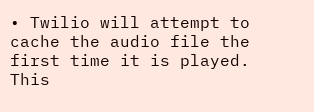• Twilio will attempt to cache the audio file the first time it is played. This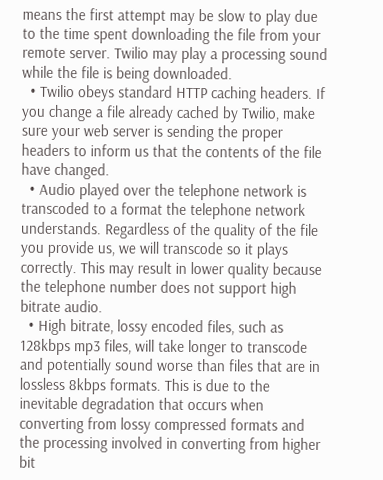means the first attempt may be slow to play due to the time spent downloading the file from your remote server. Twilio may play a processing sound while the file is being downloaded.
  • Twilio obeys standard HTTP caching headers. If you change a file already cached by Twilio, make sure your web server is sending the proper headers to inform us that the contents of the file have changed.
  • Audio played over the telephone network is transcoded to a format the telephone network understands. Regardless of the quality of the file you provide us, we will transcode so it plays correctly. This may result in lower quality because the telephone number does not support high bitrate audio.
  • High bitrate, lossy encoded files, such as 128kbps mp3 files, will take longer to transcode and potentially sound worse than files that are in lossless 8kbps formats. This is due to the inevitable degradation that occurs when converting from lossy compressed formats and the processing involved in converting from higher bit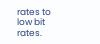rates to low bit rates.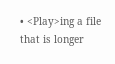• <Play>ing a file that is longer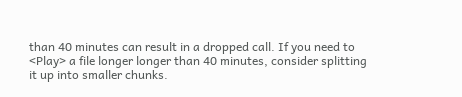than 40 minutes can result in a dropped call. If you need to <Play> a file longer longer than 40 minutes, consider splitting it up into smaller chunks.